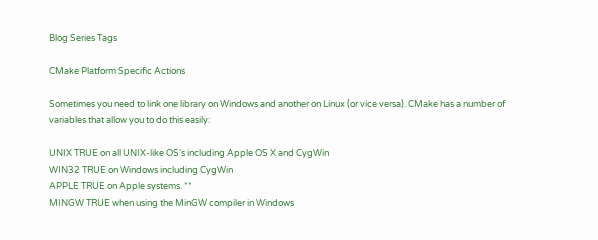Blog Series Tags

CMake Platform Specific Actions

Sometimes you need to link one library on Windows and another on Linux (or vice versa). CMake has a number of variables that allow you to do this easily:

UNIX TRUE on all UNIX-like OS’s including Apple OS X and CygWin
WIN32 TRUE on Windows including CygWin
APPLE TRUE on Apple systems. **
MINGW TRUE when using the MinGW compiler in Windows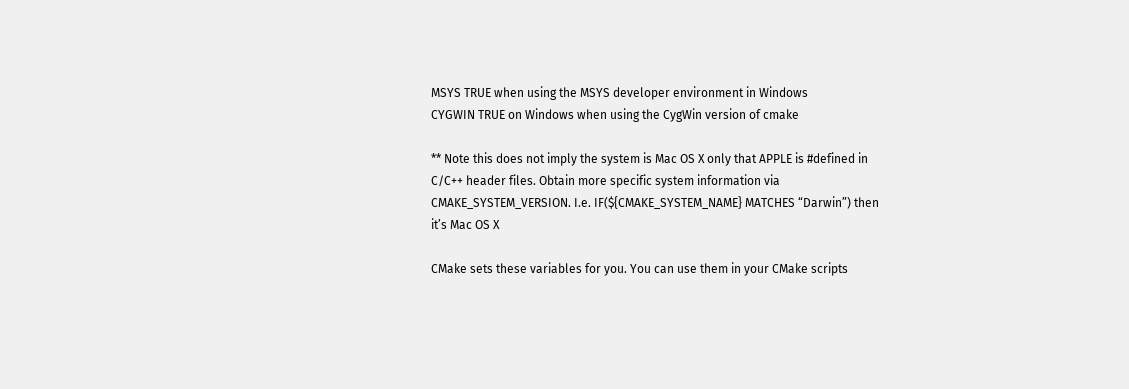MSYS TRUE when using the MSYS developer environment in Windows
CYGWIN TRUE on Windows when using the CygWin version of cmake

** Note this does not imply the system is Mac OS X only that APPLE is #defined in C/C++ header files. Obtain more specific system information via CMAKE_SYSTEM_VERSION. I.e. IF(${CMAKE_SYSTEM_NAME} MATCHES “Darwin”) then it’s Mac OS X

CMake sets these variables for you. You can use them in your CMake scripts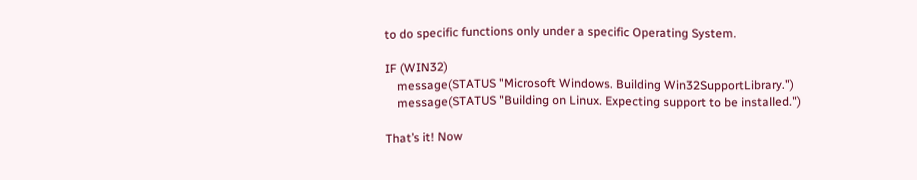to do specific functions only under a specific Operating System.

IF (WIN32)
    message(STATUS "Microsoft Windows. Building Win32SupportLibrary.")
    message(STATUS "Building on Linux. Expecting support to be installed.")

That’s it! Now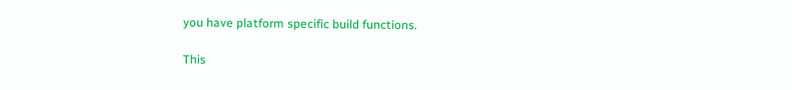you have platform specific build functions.

This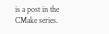is a post in the CMake series.